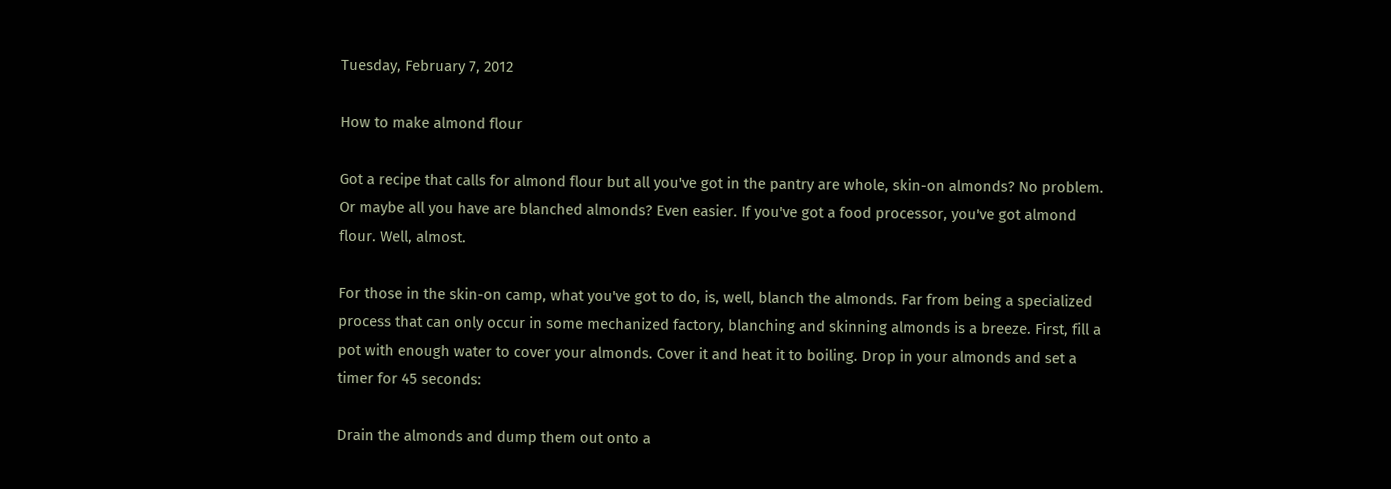Tuesday, February 7, 2012

How to make almond flour

Got a recipe that calls for almond flour but all you've got in the pantry are whole, skin-on almonds? No problem. Or maybe all you have are blanched almonds? Even easier. If you've got a food processor, you've got almond flour. Well, almost.

For those in the skin-on camp, what you've got to do, is, well, blanch the almonds. Far from being a specialized process that can only occur in some mechanized factory, blanching and skinning almonds is a breeze. First, fill a pot with enough water to cover your almonds. Cover it and heat it to boiling. Drop in your almonds and set a timer for 45 seconds:

Drain the almonds and dump them out onto a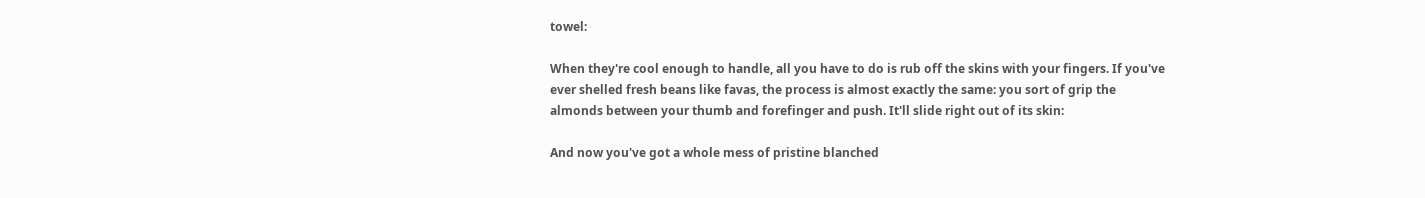towel:

When they're cool enough to handle, all you have to do is rub off the skins with your fingers. If you've ever shelled fresh beans like favas, the process is almost exactly the same: you sort of grip the almonds between your thumb and forefinger and push. It'll slide right out of its skin:

And now you've got a whole mess of pristine blanched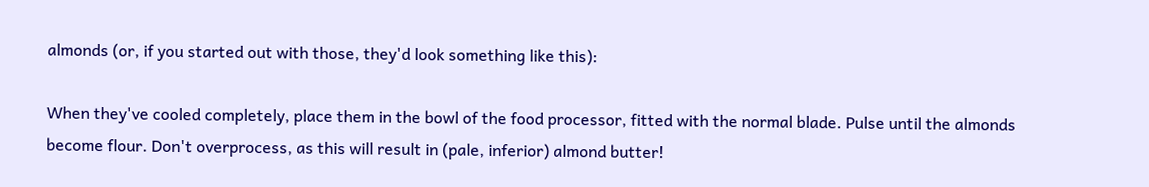almonds (or, if you started out with those, they'd look something like this):

When they've cooled completely, place them in the bowl of the food processor, fitted with the normal blade. Pulse until the almonds become flour. Don't overprocess, as this will result in (pale, inferior) almond butter!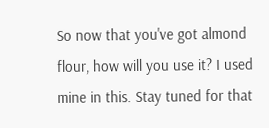So now that you've got almond flour, how will you use it? I used mine in this. Stay tuned for that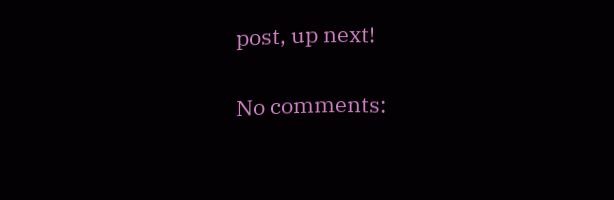post, up next!

No comments: